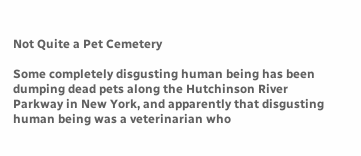Not Quite a Pet Cemetery

Some completely disgusting human being has been dumping dead pets along the Hutchinson River Parkway in New York, and apparently that disgusting human being was a veterinarian who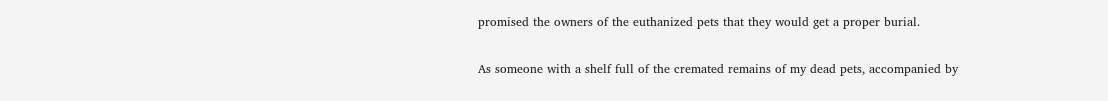promised the owners of the euthanized pets that they would get a proper burial.

As someone with a shelf full of the cremated remains of my dead pets, accompanied by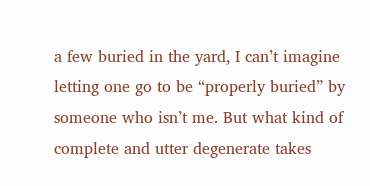a few buried in the yard, I can’t imagine letting one go to be “properly buried” by someone who isn’t me. But what kind of complete and utter degenerate takes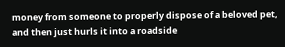money from someone to properly dispose of a beloved pet, and then just hurls it into a roadside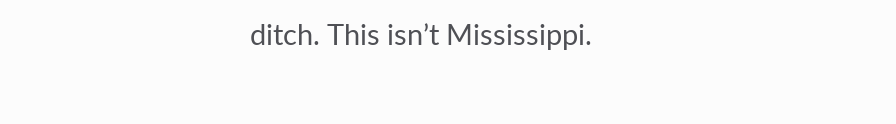ditch. This isn’t Mississippi.